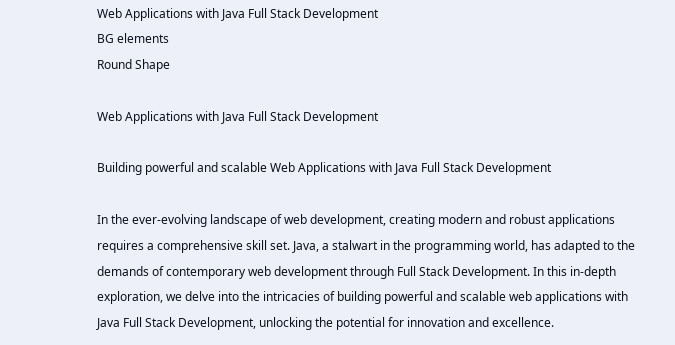Web Applications with Java Full Stack Development
BG elements
Round Shape

Web Applications with Java Full Stack Development

Building powerful and scalable Web Applications with Java Full Stack Development

In the ever-evolving landscape of web development, creating modern and robust applications requires a comprehensive skill set. Java, a stalwart in the programming world, has adapted to the demands of contemporary web development through Full Stack Development. In this in-depth exploration, we delve into the intricacies of building powerful and scalable web applications with Java Full Stack Development, unlocking the potential for innovation and excellence.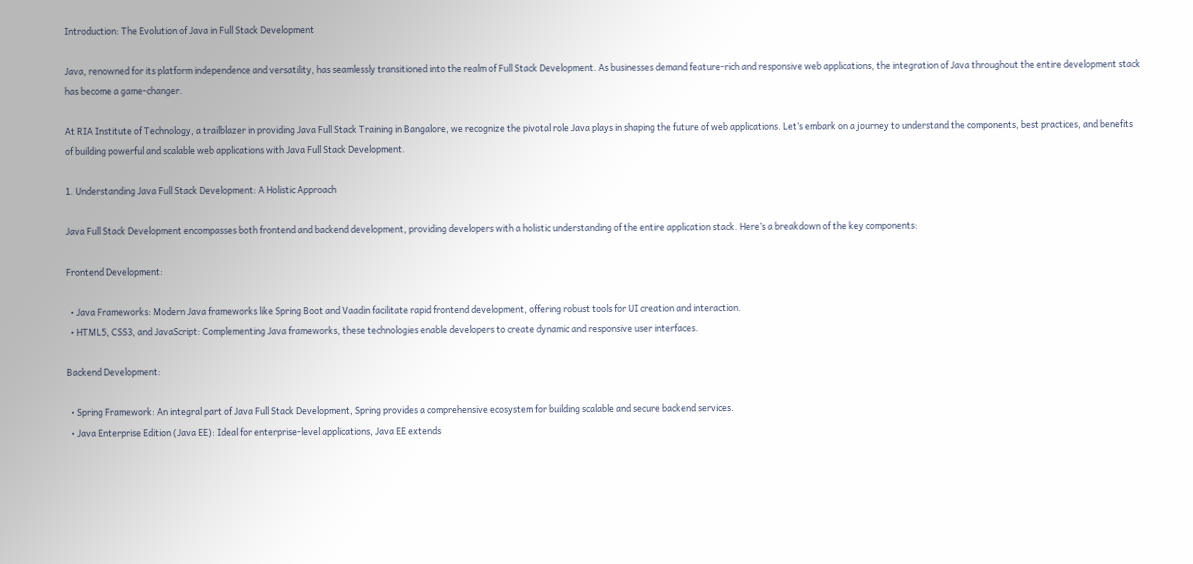Introduction: The Evolution of Java in Full Stack Development

Java, renowned for its platform independence and versatility, has seamlessly transitioned into the realm of Full Stack Development. As businesses demand feature-rich and responsive web applications, the integration of Java throughout the entire development stack has become a game-changer.

At RIA Institute of Technology, a trailblazer in providing Java Full Stack Training in Bangalore, we recognize the pivotal role Java plays in shaping the future of web applications. Let’s embark on a journey to understand the components, best practices, and benefits of building powerful and scalable web applications with Java Full Stack Development.

1. Understanding Java Full Stack Development: A Holistic Approach

Java Full Stack Development encompasses both frontend and backend development, providing developers with a holistic understanding of the entire application stack. Here’s a breakdown of the key components:

Frontend Development:

  • Java Frameworks: Modern Java frameworks like Spring Boot and Vaadin facilitate rapid frontend development, offering robust tools for UI creation and interaction.
  • HTML5, CSS3, and JavaScript: Complementing Java frameworks, these technologies enable developers to create dynamic and responsive user interfaces.

Backend Development:

  • Spring Framework: An integral part of Java Full Stack Development, Spring provides a comprehensive ecosystem for building scalable and secure backend services.
  • Java Enterprise Edition (Java EE): Ideal for enterprise-level applications, Java EE extends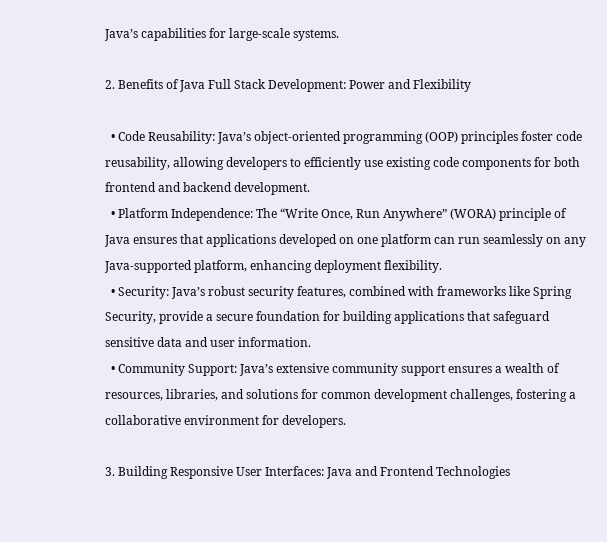Java’s capabilities for large-scale systems.

2. Benefits of Java Full Stack Development: Power and Flexibility

  • Code Reusability: Java’s object-oriented programming (OOP) principles foster code reusability, allowing developers to efficiently use existing code components for both frontend and backend development.
  • Platform Independence: The “Write Once, Run Anywhere” (WORA) principle of Java ensures that applications developed on one platform can run seamlessly on any Java-supported platform, enhancing deployment flexibility.
  • Security: Java’s robust security features, combined with frameworks like Spring Security, provide a secure foundation for building applications that safeguard sensitive data and user information.
  • Community Support: Java’s extensive community support ensures a wealth of resources, libraries, and solutions for common development challenges, fostering a collaborative environment for developers.

3. Building Responsive User Interfaces: Java and Frontend Technologies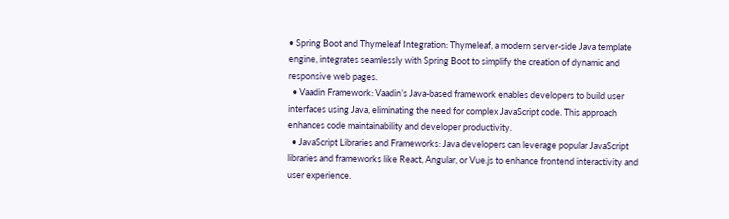• Spring Boot and Thymeleaf Integration: Thymeleaf, a modern server-side Java template engine, integrates seamlessly with Spring Boot to simplify the creation of dynamic and responsive web pages.
  • Vaadin Framework: Vaadin’s Java-based framework enables developers to build user interfaces using Java, eliminating the need for complex JavaScript code. This approach enhances code maintainability and developer productivity.
  • JavaScript Libraries and Frameworks: Java developers can leverage popular JavaScript libraries and frameworks like React, Angular, or Vue.js to enhance frontend interactivity and user experience.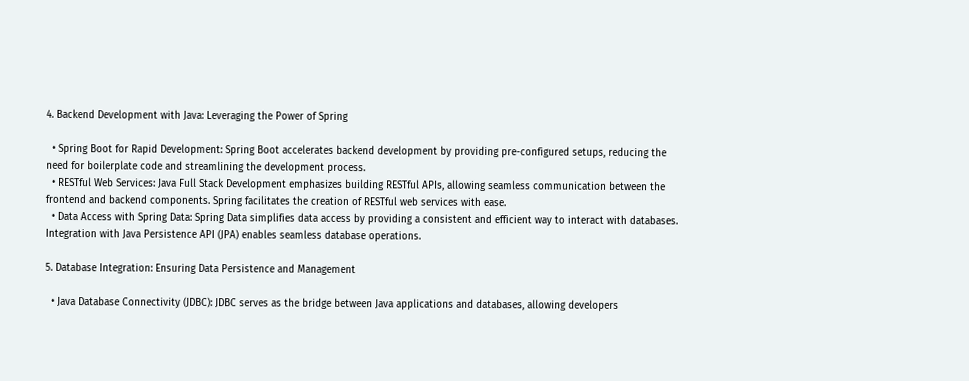4. Backend Development with Java: Leveraging the Power of Spring

  • Spring Boot for Rapid Development: Spring Boot accelerates backend development by providing pre-configured setups, reducing the need for boilerplate code and streamlining the development process.
  • RESTful Web Services: Java Full Stack Development emphasizes building RESTful APIs, allowing seamless communication between the frontend and backend components. Spring facilitates the creation of RESTful web services with ease.
  • Data Access with Spring Data: Spring Data simplifies data access by providing a consistent and efficient way to interact with databases. Integration with Java Persistence API (JPA) enables seamless database operations.

5. Database Integration: Ensuring Data Persistence and Management

  • Java Database Connectivity (JDBC): JDBC serves as the bridge between Java applications and databases, allowing developers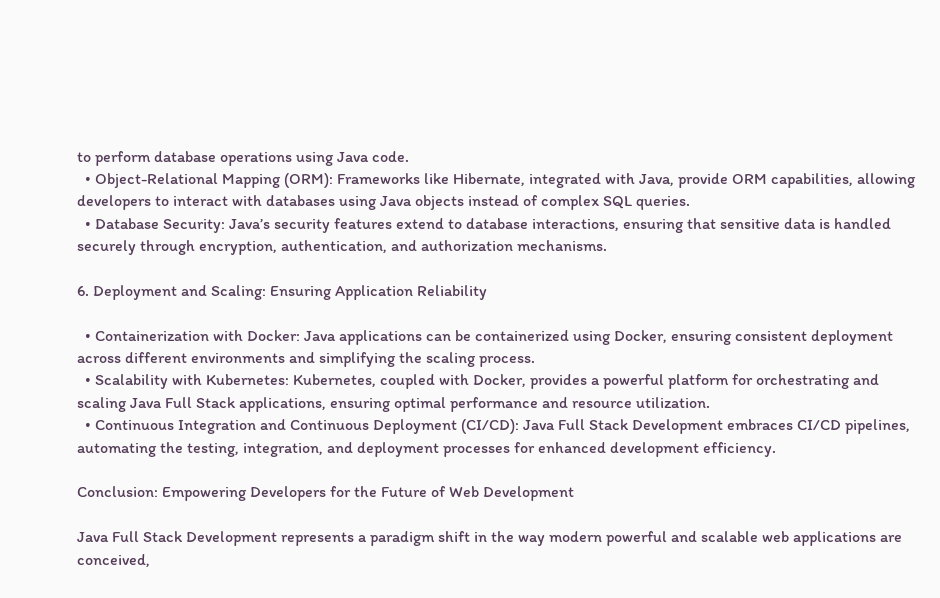to perform database operations using Java code.
  • Object-Relational Mapping (ORM): Frameworks like Hibernate, integrated with Java, provide ORM capabilities, allowing developers to interact with databases using Java objects instead of complex SQL queries.
  • Database Security: Java’s security features extend to database interactions, ensuring that sensitive data is handled securely through encryption, authentication, and authorization mechanisms.

6. Deployment and Scaling: Ensuring Application Reliability

  • Containerization with Docker: Java applications can be containerized using Docker, ensuring consistent deployment across different environments and simplifying the scaling process.
  • Scalability with Kubernetes: Kubernetes, coupled with Docker, provides a powerful platform for orchestrating and scaling Java Full Stack applications, ensuring optimal performance and resource utilization.
  • Continuous Integration and Continuous Deployment (CI/CD): Java Full Stack Development embraces CI/CD pipelines, automating the testing, integration, and deployment processes for enhanced development efficiency.

Conclusion: Empowering Developers for the Future of Web Development

Java Full Stack Development represents a paradigm shift in the way modern powerful and scalable web applications are conceived,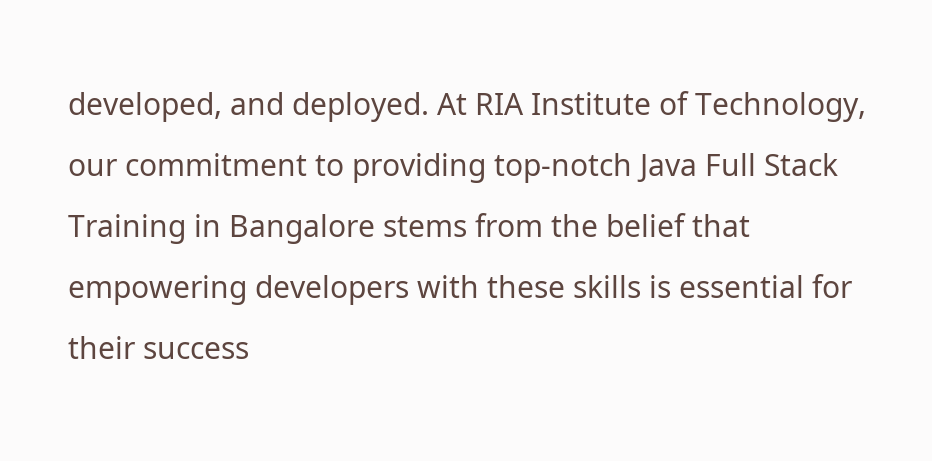developed, and deployed. At RIA Institute of Technology, our commitment to providing top-notch Java Full Stack Training in Bangalore stems from the belief that empowering developers with these skills is essential for their success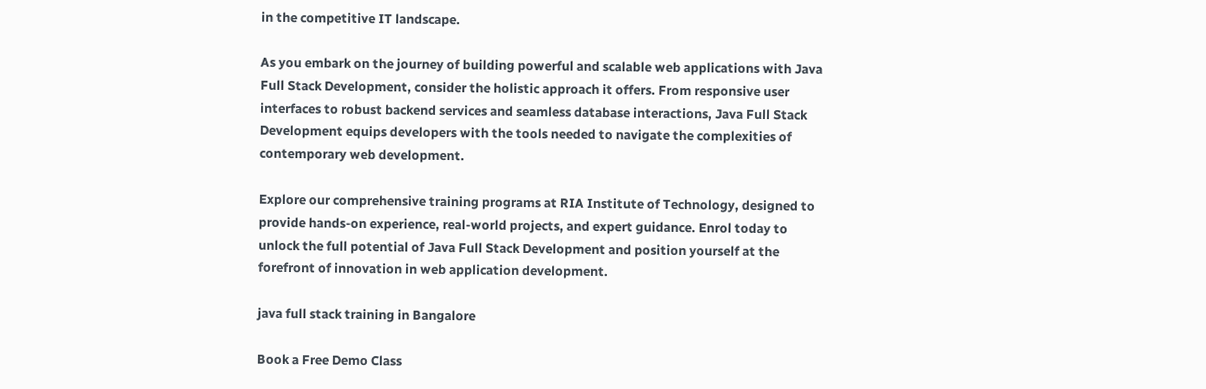in the competitive IT landscape.

As you embark on the journey of building powerful and scalable web applications with Java Full Stack Development, consider the holistic approach it offers. From responsive user interfaces to robust backend services and seamless database interactions, Java Full Stack Development equips developers with the tools needed to navigate the complexities of contemporary web development.

Explore our comprehensive training programs at RIA Institute of Technology, designed to provide hands-on experience, real-world projects, and expert guidance. Enrol today to unlock the full potential of Java Full Stack Development and position yourself at the forefront of innovation in web application development.

java full stack training in Bangalore

Book a Free Demo Class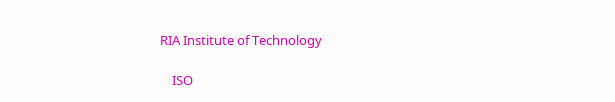RIA Institute of Technology

    ISO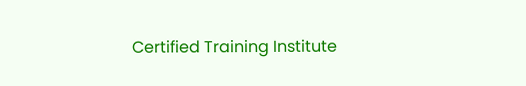Certified Training Institute